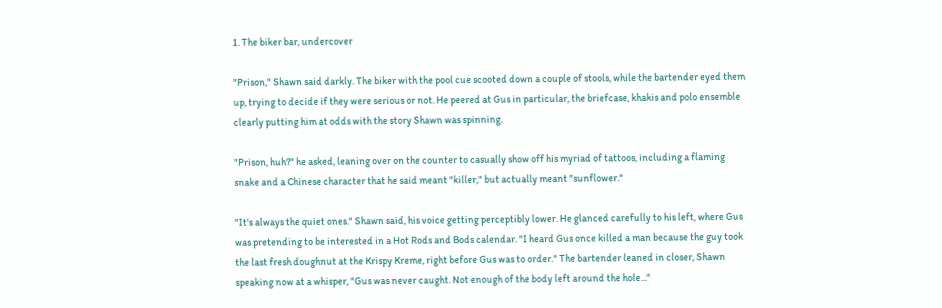1. The biker bar, undercover

"Prison," Shawn said darkly. The biker with the pool cue scooted down a couple of stools, while the bartender eyed them up, trying to decide if they were serious or not. He peered at Gus in particular, the briefcase, khakis and polo ensemble clearly putting him at odds with the story Shawn was spinning.

"Prison, huh?" he asked, leaning over on the counter to casually show off his myriad of tattoos, including a flaming snake and a Chinese character that he said meant "killer," but actually meant "sunflower."

"It's always the quiet ones." Shawn said, his voice getting perceptibly lower. He glanced carefully to his left, where Gus was pretending to be interested in a Hot Rods and Bods calendar. "I heard Gus once killed a man because the guy took the last fresh doughnut at the Krispy Kreme, right before Gus was to order." The bartender leaned in closer, Shawn speaking now at a whisper, "Gus was never caught. Not enough of the body left around the hole..."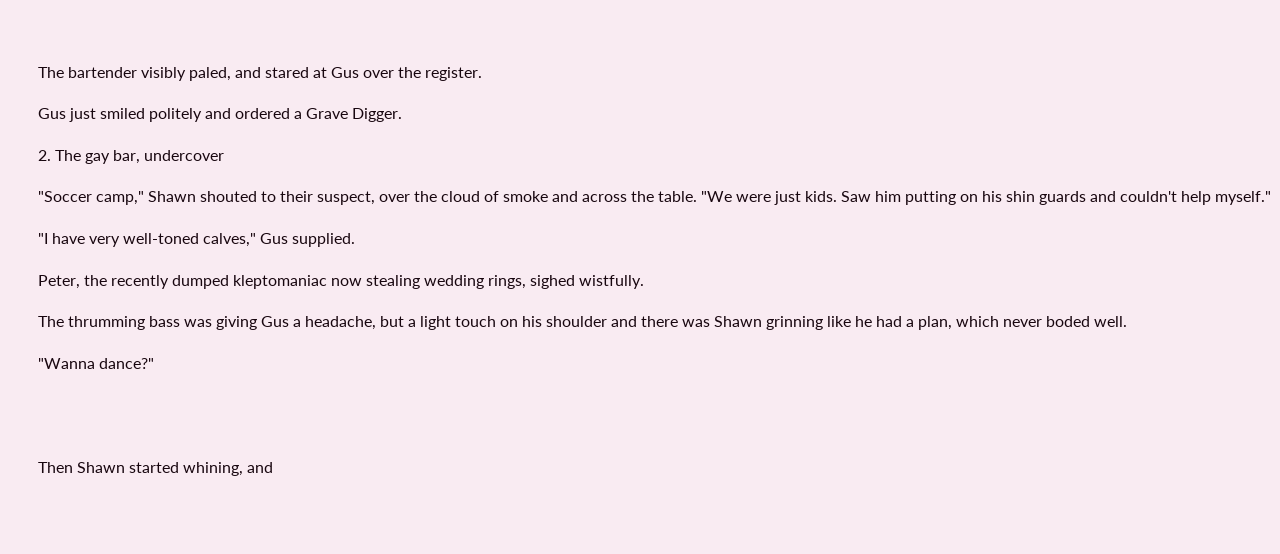The bartender visibly paled, and stared at Gus over the register.

Gus just smiled politely and ordered a Grave Digger.

2. The gay bar, undercover

"Soccer camp," Shawn shouted to their suspect, over the cloud of smoke and across the table. "We were just kids. Saw him putting on his shin guards and couldn't help myself."

"I have very well-toned calves," Gus supplied.

Peter, the recently dumped kleptomaniac now stealing wedding rings, sighed wistfully.

The thrumming bass was giving Gus a headache, but a light touch on his shoulder and there was Shawn grinning like he had a plan, which never boded well.

"Wanna dance?"




Then Shawn started whining, and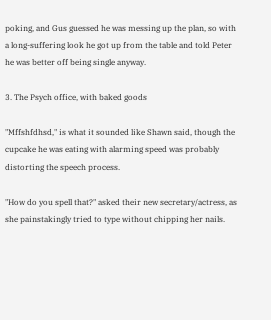poking, and Gus guessed he was messing up the plan, so with a long-suffering look he got up from the table and told Peter he was better off being single anyway.

3. The Psych office, with baked goods

"Mffshfdhsd," is what it sounded like Shawn said, though the cupcake he was eating with alarming speed was probably distorting the speech process.

"How do you spell that?" asked their new secretary/actress, as she painstakingly tried to type without chipping her nails.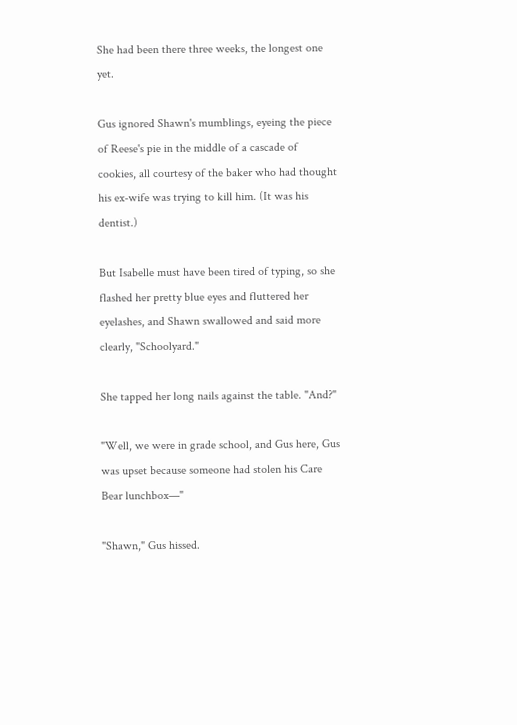She had been there three weeks, the longest one yet.

Gus ignored Shawn's mumblings, eyeing the piece of Reese's pie in the middle of a cascade of cookies, all courtesy of the baker who had thought his ex-wife was trying to kill him. (It was his dentist.)

But Isabelle must have been tired of typing, so she flashed her pretty blue eyes and fluttered her eyelashes, and Shawn swallowed and said more clearly, "Schoolyard."

She tapped her long nails against the table. "And?"

"Well, we were in grade school, and Gus here, Gus was upset because someone had stolen his Care Bear lunchbox—"

"Shawn," Gus hissed.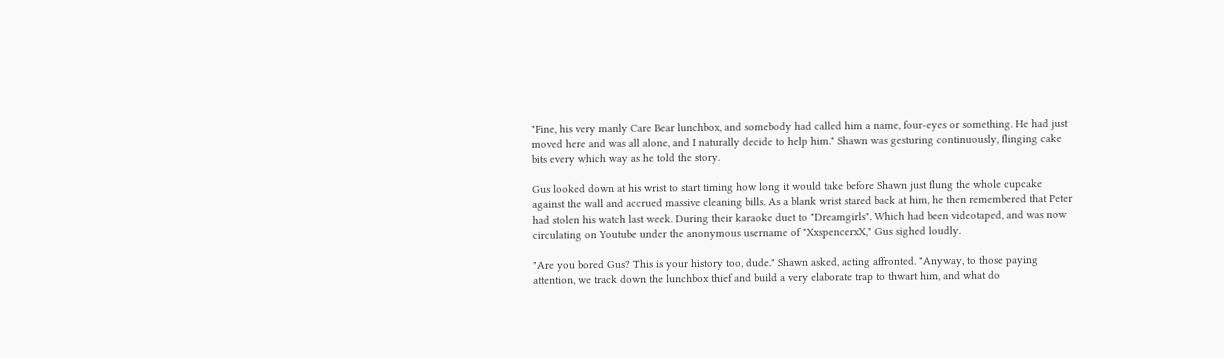"Fine, his very manly Care Bear lunchbox, and somebody had called him a name, four-eyes or something. He had just moved here and was all alone, and I naturally decide to help him." Shawn was gesturing continuously, flinging cake bits every which way as he told the story.

Gus looked down at his wrist to start timing how long it would take before Shawn just flung the whole cupcake against the wall and accrued massive cleaning bills. As a blank wrist stared back at him, he then remembered that Peter had stolen his watch last week. During their karaoke duet to "Dreamgirls". Which had been videotaped, and was now circulating on Youtube under the anonymous username of "XxspencerxX," Gus sighed loudly.

"Are you bored Gus? This is your history too, dude." Shawn asked, acting affronted. "Anyway, to those paying attention, we track down the lunchbox thief and build a very elaborate trap to thwart him, and what do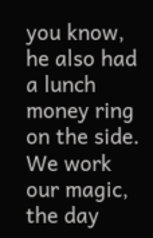you know, he also had a lunch money ring on the side. We work our magic, the day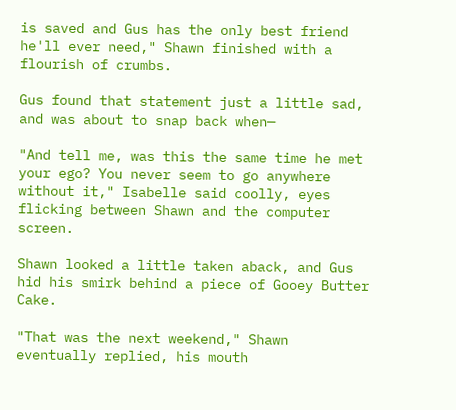is saved and Gus has the only best friend he'll ever need," Shawn finished with a flourish of crumbs.

Gus found that statement just a little sad, and was about to snap back when—

"And tell me, was this the same time he met your ego? You never seem to go anywhere without it," Isabelle said coolly, eyes flicking between Shawn and the computer screen.

Shawn looked a little taken aback, and Gus hid his smirk behind a piece of Gooey Butter Cake.

"That was the next weekend," Shawn eventually replied, his mouth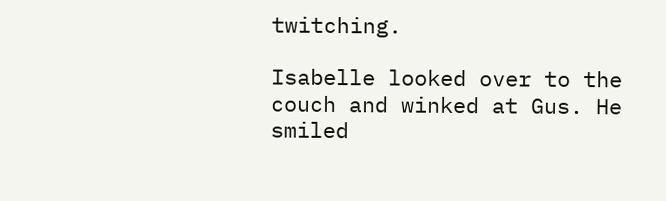twitching.

Isabelle looked over to the couch and winked at Gus. He smiled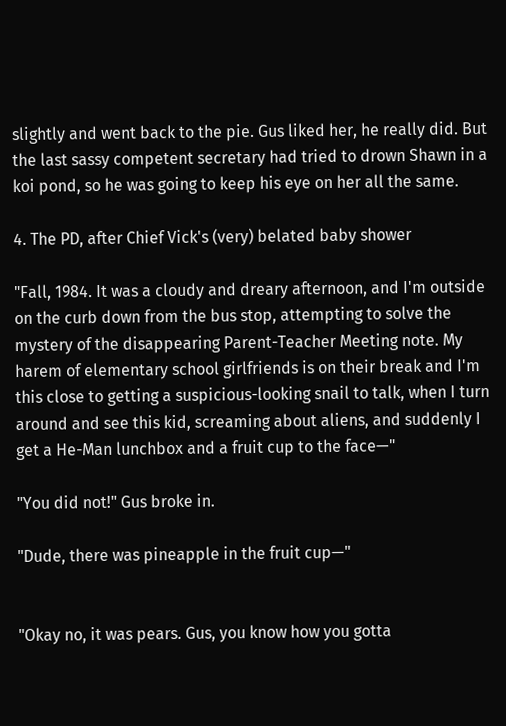slightly and went back to the pie. Gus liked her, he really did. But the last sassy competent secretary had tried to drown Shawn in a koi pond, so he was going to keep his eye on her all the same.

4. The PD, after Chief Vick's (very) belated baby shower

"Fall, 1984. It was a cloudy and dreary afternoon, and I'm outside on the curb down from the bus stop, attempting to solve the mystery of the disappearing Parent-Teacher Meeting note. My harem of elementary school girlfriends is on their break and I'm this close to getting a suspicious-looking snail to talk, when I turn around and see this kid, screaming about aliens, and suddenly I get a He-Man lunchbox and a fruit cup to the face—"

"You did not!" Gus broke in.

"Dude, there was pineapple in the fruit cup—"


"Okay no, it was pears. Gus, you know how you gotta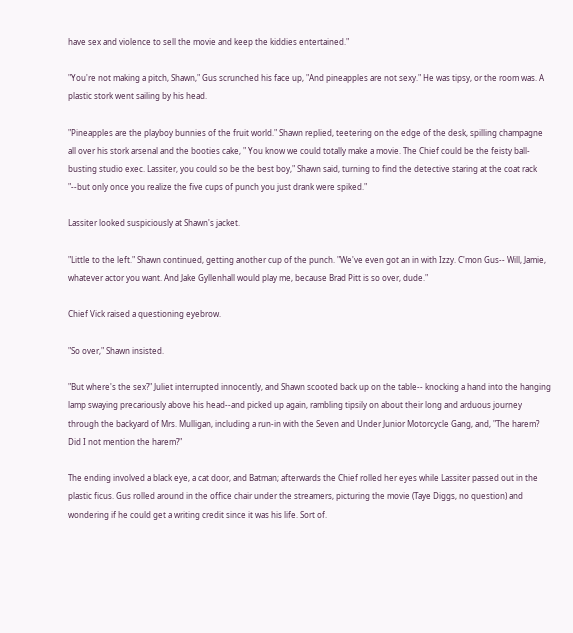have sex and violence to sell the movie and keep the kiddies entertained."

"You're not making a pitch, Shawn," Gus scrunched his face up, "And pineapples are not sexy." He was tipsy, or the room was. A plastic stork went sailing by his head.

"Pineapples are the playboy bunnies of the fruit world." Shawn replied, teetering on the edge of the desk, spilling champagne all over his stork arsenal and the booties cake, " You know we could totally make a movie. The Chief could be the feisty ball-busting studio exec. Lassiter, you could so be the best boy," Shawn said, turning to find the detective staring at the coat rack "--but only once you realize the five cups of punch you just drank were spiked."

Lassiter looked suspiciously at Shawn's jacket.

"Little to the left." Shawn continued, getting another cup of the punch. "We've even got an in with Izzy. C'mon Gus-- Will, Jamie, whatever actor you want. And Jake Gyllenhall would play me, because Brad Pitt is so over, dude."

Chief Vick raised a questioning eyebrow.

"So over," Shawn insisted.

"But where's the sex?" Juliet interrupted innocently, and Shawn scooted back up on the table-- knocking a hand into the hanging lamp swaying precariously above his head--and picked up again, rambling tipsily on about their long and arduous journey through the backyard of Mrs. Mulligan, including a run-in with the Seven and Under Junior Motorcycle Gang, and, "The harem? Did I not mention the harem?"

The ending involved a black eye, a cat door, and Batman; afterwards the Chief rolled her eyes while Lassiter passed out in the plastic ficus. Gus rolled around in the office chair under the streamers, picturing the movie (Taye Diggs, no question) and wondering if he could get a writing credit since it was his life. Sort of.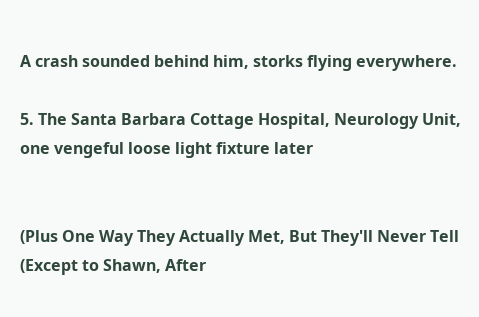A crash sounded behind him, storks flying everywhere.

5. The Santa Barbara Cottage Hospital, Neurology Unit, one vengeful loose light fixture later


(Plus One Way They Actually Met, But They'll Never Tell (Except to Shawn, After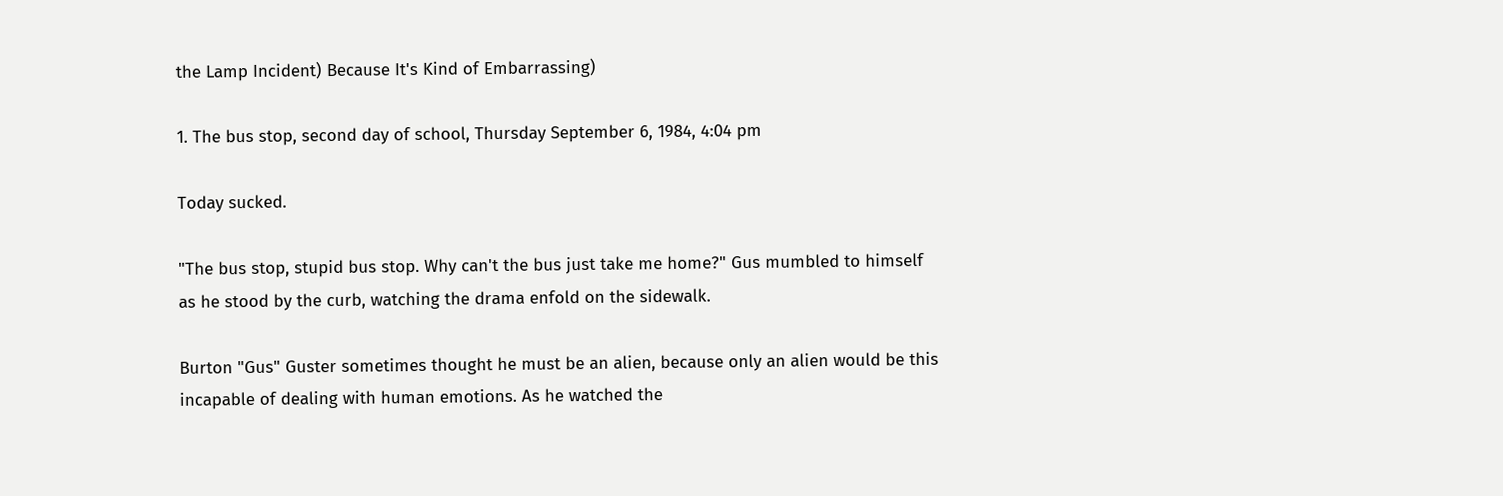the Lamp Incident) Because It's Kind of Embarrassing)

1. The bus stop, second day of school, Thursday September 6, 1984, 4:04 pm

Today sucked.

"The bus stop, stupid bus stop. Why can't the bus just take me home?" Gus mumbled to himself as he stood by the curb, watching the drama enfold on the sidewalk.

Burton "Gus" Guster sometimes thought he must be an alien, because only an alien would be this incapable of dealing with human emotions. As he watched the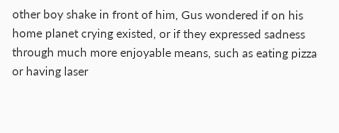other boy shake in front of him, Gus wondered if on his home planet crying existed, or if they expressed sadness through much more enjoyable means, such as eating pizza or having laser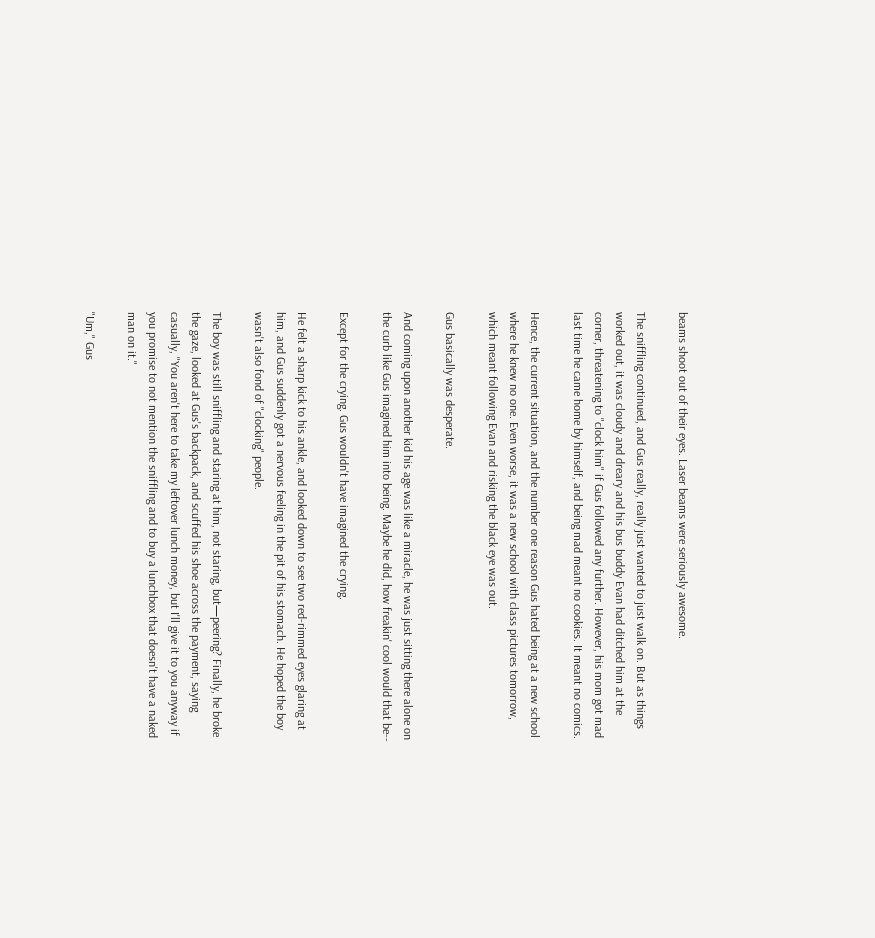beams shoot out of their eyes. Laser beams were seriously awesome.

The sniffling continued, and Gus really, really just wanted to just walk on. But as things worked out, it was cloudy and dreary and his bus buddy Evan had ditched him at the corner, threatening to "clock him" if Gus followed any further. However, his mom got mad last time he came home by himself, and being mad meant no cookies. It meant no comics.

Hence, the current situation, and the number one reason Gus hated being at a new school where he knew no one. Even worse, it was a new school with class pictures tomorrow, which meant following Evan and risking the black eye was out.

Gus basically was desperate.

And coming upon another kid his age was like a miracle, he was just sitting there alone on the curb like Gus imagined him into being. Maybe he did, how freakin' cool would that be--

Except for the crying. Gus wouldn't have imagined the crying.

He felt a sharp kick to his ankle, and looked down to see two red-rimmed eyes glaring at him, and Gus suddenly got a nervous feeling in the pit of his stomach. He hoped the boy wasn't also fond of "clocking" people.

The boy was still sniffling and staring at him, not staring, but—peering? Finally, he broke the gaze, looked at Gus's backpack, and scuffed his shoe across the payment, saying casually, "You aren't here to take my leftover lunch money, but I'll give it to you anyway if you promise to not mention the sniffling and to buy a lunchbox that doesn't have a naked man on it."

"Um," Gus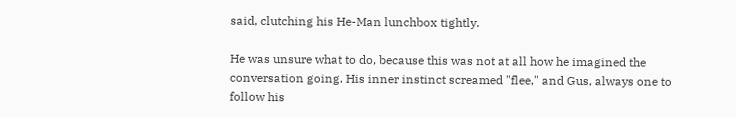said, clutching his He-Man lunchbox tightly.

He was unsure what to do, because this was not at all how he imagined the conversation going. His inner instinct screamed "flee," and Gus, always one to follow his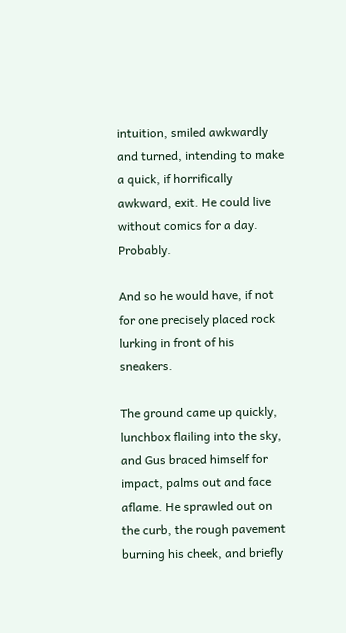intuition, smiled awkwardly and turned, intending to make a quick, if horrifically awkward, exit. He could live without comics for a day. Probably.

And so he would have, if not for one precisely placed rock lurking in front of his sneakers.

The ground came up quickly, lunchbox flailing into the sky, and Gus braced himself for impact, palms out and face aflame. He sprawled out on the curb, the rough pavement burning his cheek, and briefly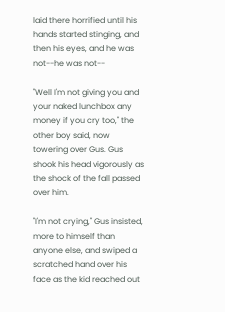laid there horrified until his hands started stinging, and then his eyes, and he was not--he was not--

"Well I'm not giving you and your naked lunchbox any money if you cry too," the other boy said, now towering over Gus. Gus shook his head vigorously as the shock of the fall passed over him.

"I'm not crying," Gus insisted, more to himself than anyone else, and swiped a scratched hand over his face as the kid reached out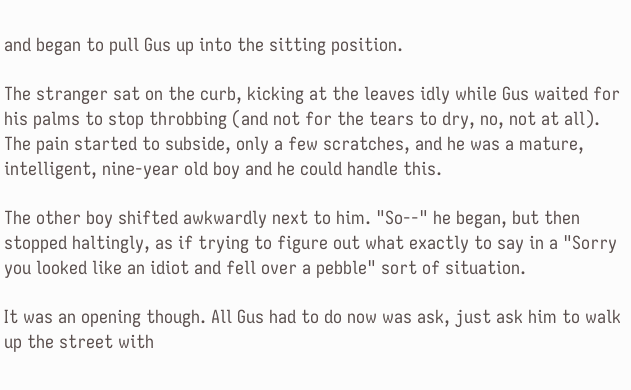and began to pull Gus up into the sitting position.

The stranger sat on the curb, kicking at the leaves idly while Gus waited for his palms to stop throbbing (and not for the tears to dry, no, not at all). The pain started to subside, only a few scratches, and he was a mature, intelligent, nine-year old boy and he could handle this.

The other boy shifted awkwardly next to him. "So--" he began, but then stopped haltingly, as if trying to figure out what exactly to say in a "Sorry you looked like an idiot and fell over a pebble" sort of situation.

It was an opening though. All Gus had to do now was ask, just ask him to walk up the street with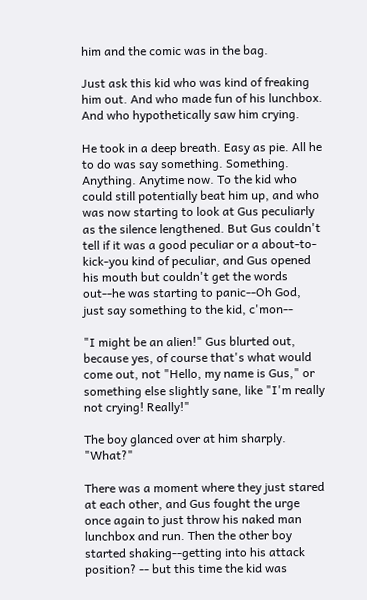him and the comic was in the bag.

Just ask this kid who was kind of freaking him out. And who made fun of his lunchbox. And who hypothetically saw him crying.

He took in a deep breath. Easy as pie. All he to do was say something. Something. Anything. Anytime now. To the kid who could still potentially beat him up, and who was now starting to look at Gus peculiarly as the silence lengthened. But Gus couldn't tell if it was a good peculiar or a about-to-kick-you kind of peculiar, and Gus opened his mouth but couldn't get the words out--he was starting to panic--Oh God, just say something to the kid, c'mon--

"I might be an alien!" Gus blurted out, because yes, of course that's what would come out, not "Hello, my name is Gus," or something else slightly sane, like "I'm really not crying! Really!"

The boy glanced over at him sharply. "What?"

There was a moment where they just stared at each other, and Gus fought the urge once again to just throw his naked man lunchbox and run. Then the other boy started shaking--getting into his attack position? -- but this time the kid was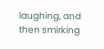laughing, and then smirking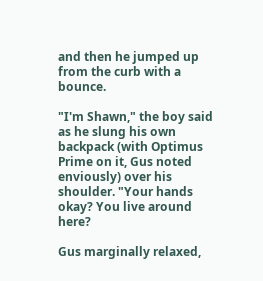and then he jumped up from the curb with a bounce.

"I'm Shawn," the boy said as he slung his own backpack (with Optimus Prime on it, Gus noted enviously) over his shoulder. "Your hands okay? You live around here?

Gus marginally relaxed,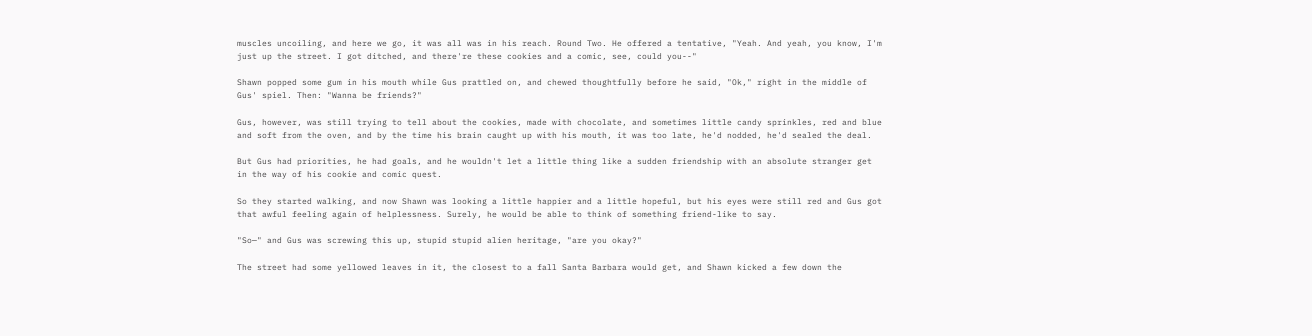muscles uncoiling, and here we go, it was all was in his reach. Round Two. He offered a tentative, "Yeah. And yeah, you know, I'm just up the street. I got ditched, and there're these cookies and a comic, see, could you--"

Shawn popped some gum in his mouth while Gus prattled on, and chewed thoughtfully before he said, "Ok," right in the middle of Gus' spiel. Then: "Wanna be friends?"

Gus, however, was still trying to tell about the cookies, made with chocolate, and sometimes little candy sprinkles, red and blue and soft from the oven, and by the time his brain caught up with his mouth, it was too late, he'd nodded, he'd sealed the deal.

But Gus had priorities, he had goals, and he wouldn't let a little thing like a sudden friendship with an absolute stranger get in the way of his cookie and comic quest.

So they started walking, and now Shawn was looking a little happier and a little hopeful, but his eyes were still red and Gus got that awful feeling again of helplessness. Surely, he would be able to think of something friend-like to say.

"So—" and Gus was screwing this up, stupid stupid alien heritage, "are you okay?"

The street had some yellowed leaves in it, the closest to a fall Santa Barbara would get, and Shawn kicked a few down the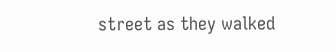street as they walked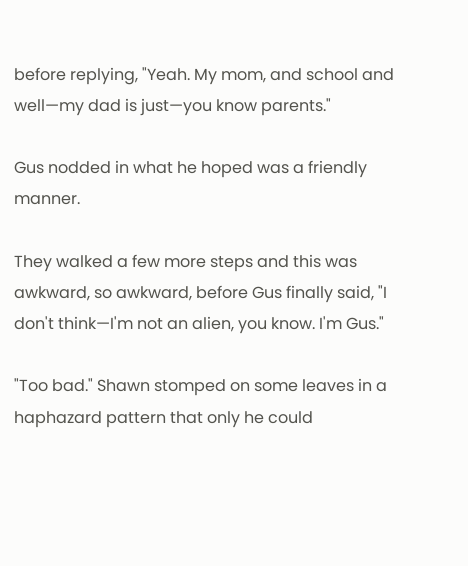before replying, "Yeah. My mom, and school and well—my dad is just—you know parents."

Gus nodded in what he hoped was a friendly manner.

They walked a few more steps and this was awkward, so awkward, before Gus finally said, "I don't think—I'm not an alien, you know. I'm Gus."

"Too bad." Shawn stomped on some leaves in a haphazard pattern that only he could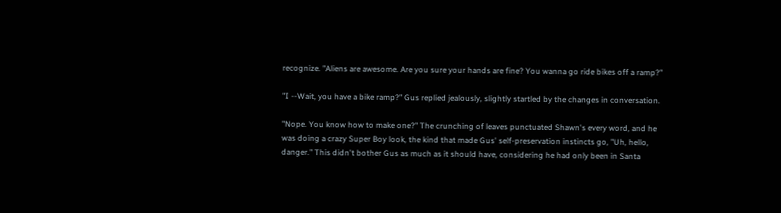recognize. "Aliens are awesome. Are you sure your hands are fine? You wanna go ride bikes off a ramp?"

"I --Wait, you have a bike ramp?" Gus replied jealously, slightly startled by the changes in conversation.

"Nope. You know how to make one?" The crunching of leaves punctuated Shawn's every word, and he was doing a crazy Super Boy look, the kind that made Gus' self-preservation instincts go, "Uh, hello, danger." This didn't bother Gus as much as it should have, considering he had only been in Santa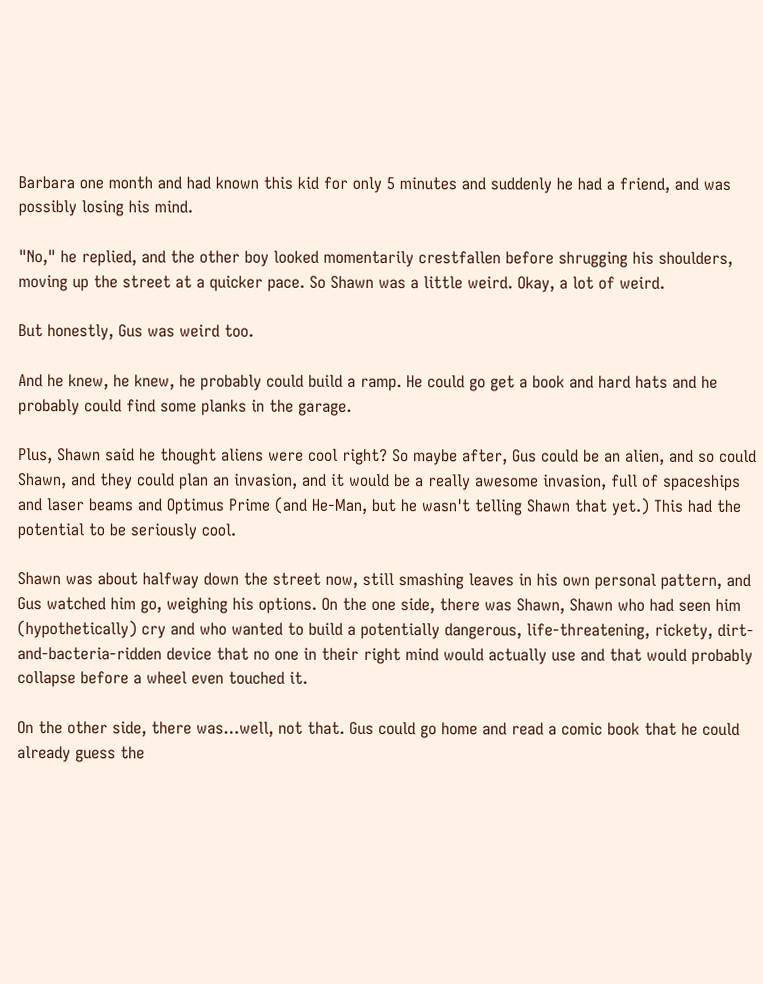Barbara one month and had known this kid for only 5 minutes and suddenly he had a friend, and was possibly losing his mind.

"No," he replied, and the other boy looked momentarily crestfallen before shrugging his shoulders, moving up the street at a quicker pace. So Shawn was a little weird. Okay, a lot of weird.

But honestly, Gus was weird too.

And he knew, he knew, he probably could build a ramp. He could go get a book and hard hats and he probably could find some planks in the garage.

Plus, Shawn said he thought aliens were cool right? So maybe after, Gus could be an alien, and so could Shawn, and they could plan an invasion, and it would be a really awesome invasion, full of spaceships and laser beams and Optimus Prime (and He-Man, but he wasn't telling Shawn that yet.) This had the potential to be seriously cool.

Shawn was about halfway down the street now, still smashing leaves in his own personal pattern, and Gus watched him go, weighing his options. On the one side, there was Shawn, Shawn who had seen him (hypothetically) cry and who wanted to build a potentially dangerous, life-threatening, rickety, dirt-and-bacteria-ridden device that no one in their right mind would actually use and that would probably collapse before a wheel even touched it.

On the other side, there was…well, not that. Gus could go home and read a comic book that he could already guess the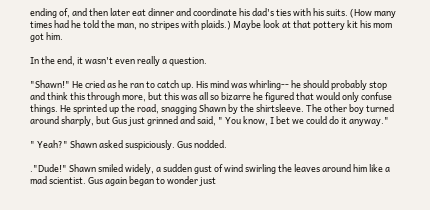ending of, and then later eat dinner and coordinate his dad's ties with his suits. (How many times had he told the man, no stripes with plaids.) Maybe look at that pottery kit his mom got him.

In the end, it wasn't even really a question.

"Shawn!" He cried as he ran to catch up. His mind was whirling-- he should probably stop and think this through more, but this was all so bizarre he figured that would only confuse things. He sprinted up the road, snagging Shawn by the shirtsleeve. The other boy turned around sharply, but Gus just grinned and said, " You know, I bet we could do it anyway."

" Yeah?" Shawn asked suspiciously. Gus nodded.

."Dude!" Shawn smiled widely, a sudden gust of wind swirling the leaves around him like a mad scientist. Gus again began to wonder just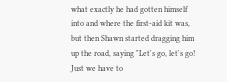what exactly he had gotten himself into and where the first-aid kit was, but then Shawn started dragging him up the road, saying "Let's go, let's go! Just we have to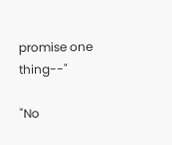promise one thing--"

"No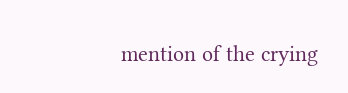mention of the crying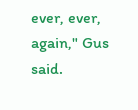ever, ever, again," Gus said.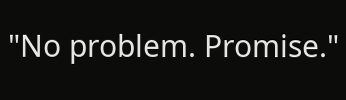"No problem. Promise."